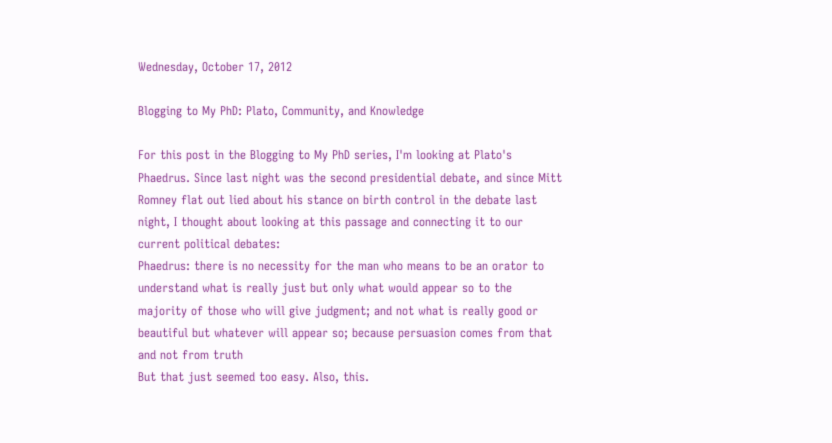Wednesday, October 17, 2012

Blogging to My PhD: Plato, Community, and Knowledge

For this post in the Blogging to My PhD series, I'm looking at Plato's Phaedrus. Since last night was the second presidential debate, and since Mitt Romney flat out lied about his stance on birth control in the debate last night, I thought about looking at this passage and connecting it to our current political debates:
Phaedrus: there is no necessity for the man who means to be an orator to understand what is really just but only what would appear so to the majority of those who will give judgment; and not what is really good or beautiful but whatever will appear so; because persuasion comes from that and not from truth
But that just seemed too easy. Also, this.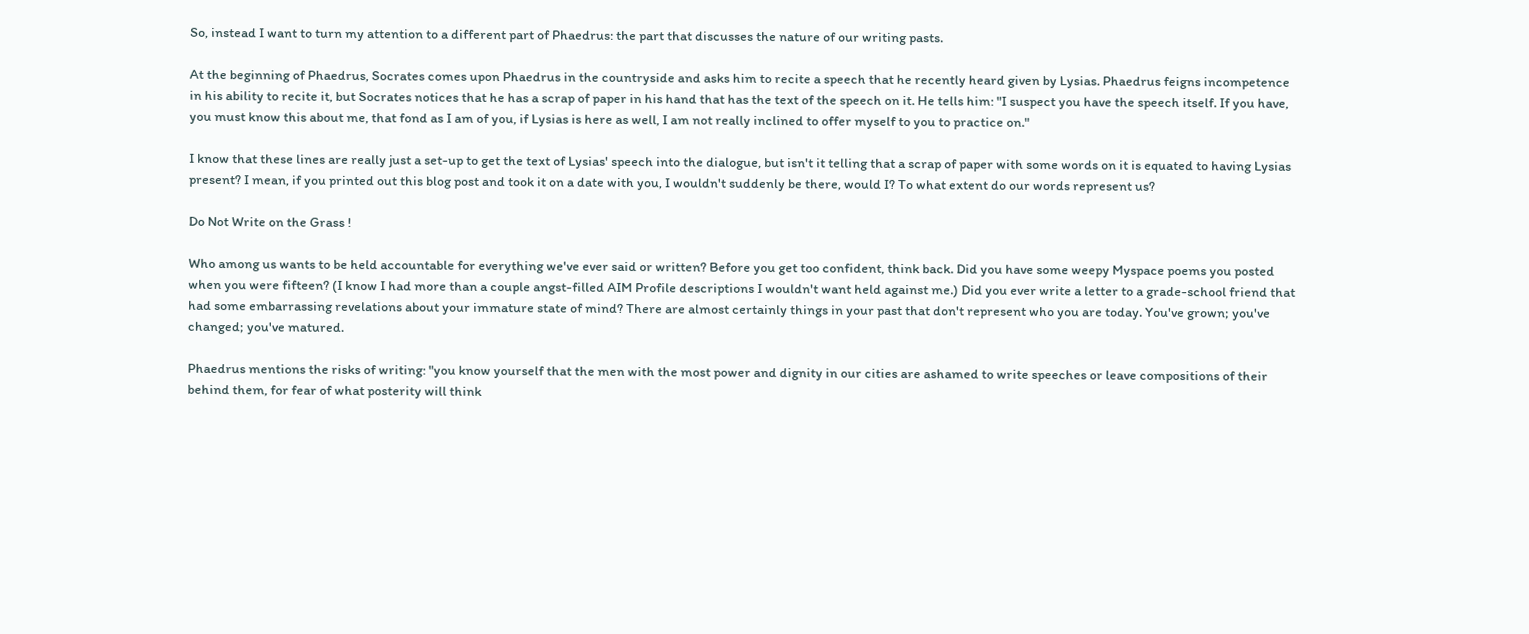So, instead I want to turn my attention to a different part of Phaedrus: the part that discusses the nature of our writing pasts.

At the beginning of Phaedrus, Socrates comes upon Phaedrus in the countryside and asks him to recite a speech that he recently heard given by Lysias. Phaedrus feigns incompetence in his ability to recite it, but Socrates notices that he has a scrap of paper in his hand that has the text of the speech on it. He tells him: "I suspect you have the speech itself. If you have, you must know this about me, that fond as I am of you, if Lysias is here as well, I am not really inclined to offer myself to you to practice on."

I know that these lines are really just a set-up to get the text of Lysias' speech into the dialogue, but isn't it telling that a scrap of paper with some words on it is equated to having Lysias present? I mean, if you printed out this blog post and took it on a date with you, I wouldn't suddenly be there, would I? To what extent do our words represent us?

Do Not Write on the Grass !

Who among us wants to be held accountable for everything we've ever said or written? Before you get too confident, think back. Did you have some weepy Myspace poems you posted when you were fifteen? (I know I had more than a couple angst-filled AIM Profile descriptions I wouldn't want held against me.) Did you ever write a letter to a grade-school friend that had some embarrassing revelations about your immature state of mind? There are almost certainly things in your past that don't represent who you are today. You've grown; you've changed; you've matured.

Phaedrus mentions the risks of writing: "you know yourself that the men with the most power and dignity in our cities are ashamed to write speeches or leave compositions of their behind them, for fear of what posterity will think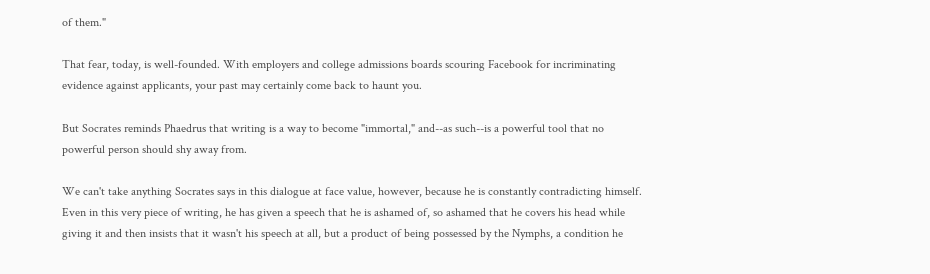of them."

That fear, today, is well-founded. With employers and college admissions boards scouring Facebook for incriminating evidence against applicants, your past may certainly come back to haunt you.

But Socrates reminds Phaedrus that writing is a way to become "immortal," and--as such--is a powerful tool that no powerful person should shy away from.

We can't take anything Socrates says in this dialogue at face value, however, because he is constantly contradicting himself. Even in this very piece of writing, he has given a speech that he is ashamed of, so ashamed that he covers his head while giving it and then insists that it wasn't his speech at all, but a product of being possessed by the Nymphs, a condition he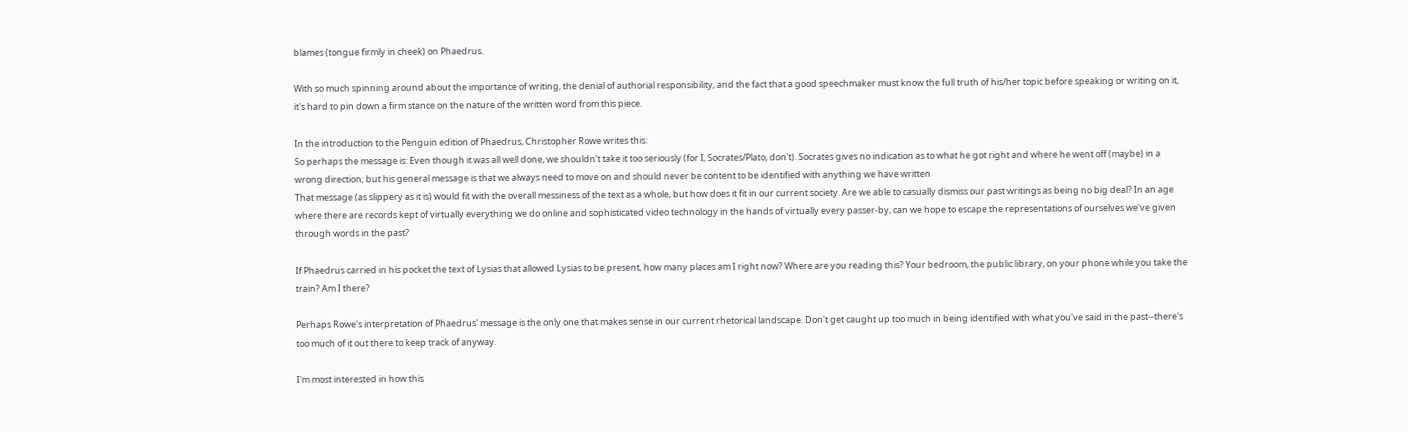blames (tongue firmly in cheek) on Phaedrus.

With so much spinning around about the importance of writing, the denial of authorial responsibility, and the fact that a good speechmaker must know the full truth of his/her topic before speaking or writing on it, it's hard to pin down a firm stance on the nature of the written word from this piece.

In the introduction to the Penguin edition of Phaedrus, Christopher Rowe writes this:
So perhaps the message is: Even though it was all well done, we shouldn't take it too seriously (for I, Socrates/Plato, don't). Socrates gives no indication as to what he got right and where he went off (maybe) in a wrong direction; but his general message is that we always need to move on and should never be content to be identified with anything we have written
That message (as slippery as it is) would fit with the overall messiness of the text as a whole, but how does it fit in our current society. Are we able to casually dismiss our past writings as being no big deal? In an age where there are records kept of virtually everything we do online and sophisticated video technology in the hands of virtually every passer-by, can we hope to escape the representations of ourselves we've given through words in the past?

If Phaedrus carried in his pocket the text of Lysias that allowed Lysias to be present, how many places am I right now? Where are you reading this? Your bedroom, the public library, on your phone while you take the train? Am I there?

Perhaps Rowe's interpretation of Phaedrus' message is the only one that makes sense in our current rhetorical landscape. Don't get caught up too much in being identified with what you've said in the past--there's too much of it out there to keep track of anyway.

I'm most interested in how this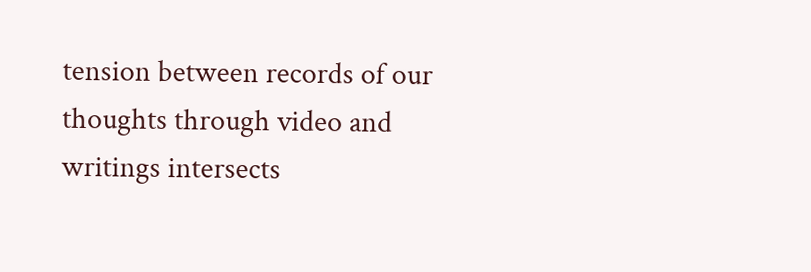tension between records of our thoughts through video and writings intersects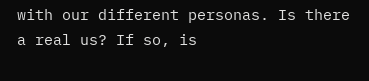with our different personas. Is there a real us? If so, is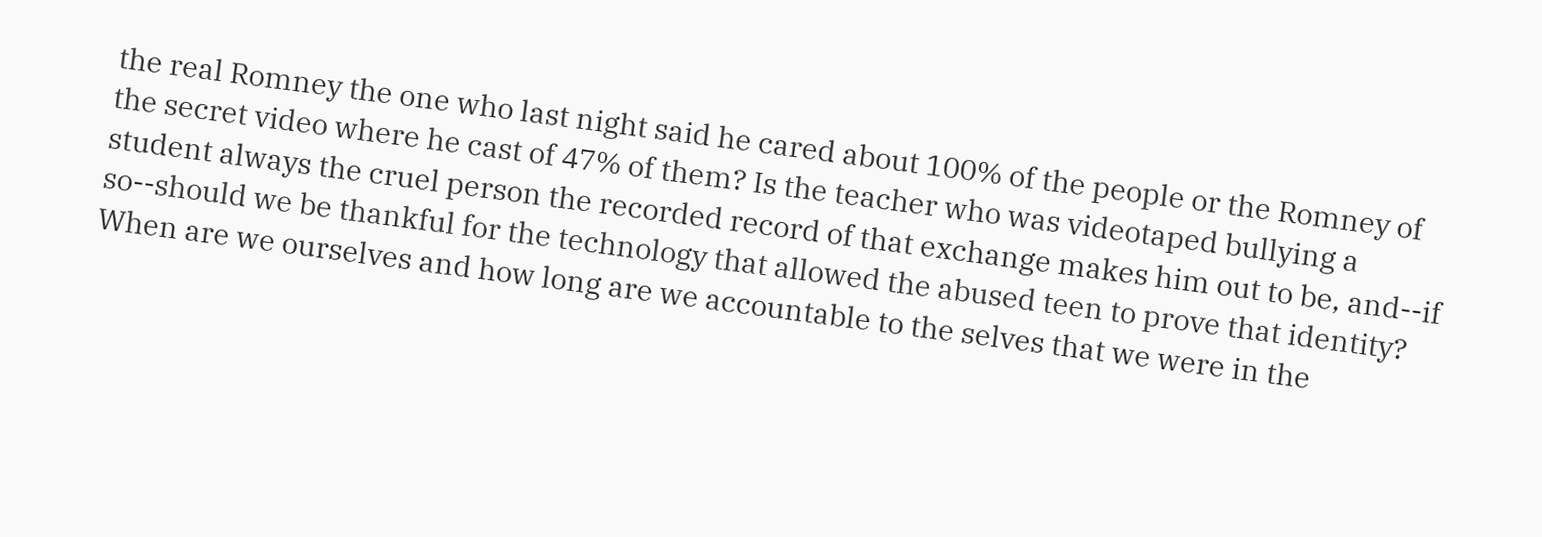the real Romney the one who last night said he cared about 100% of the people or the Romney of the secret video where he cast of 47% of them? Is the teacher who was videotaped bullying a student always the cruel person the recorded record of that exchange makes him out to be, and--if so--should we be thankful for the technology that allowed the abused teen to prove that identity? When are we ourselves and how long are we accountable to the selves that we were in the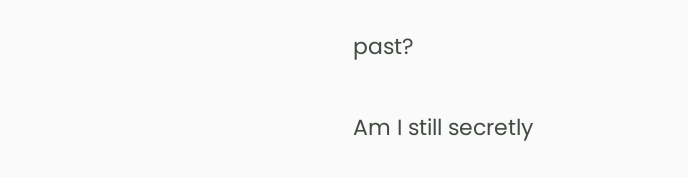past?

Am I still secretly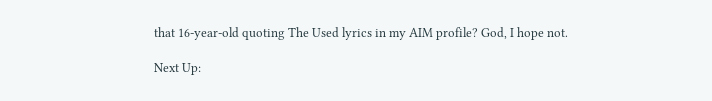that 16-year-old quoting The Used lyrics in my AIM profile? God, I hope not.

Next Up: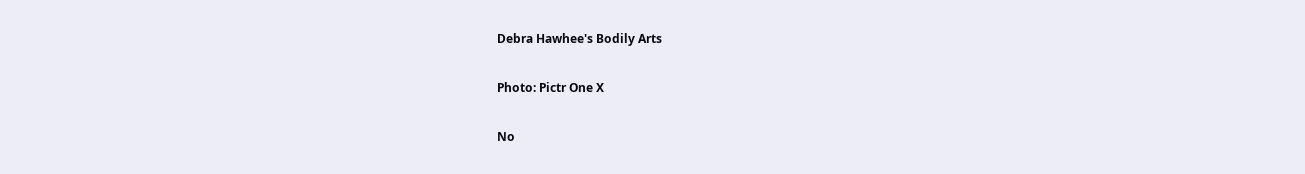Debra Hawhee's Bodily Arts

Photo: Pictr One X

No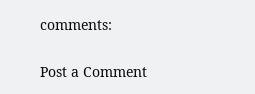comments:

Post a Comment